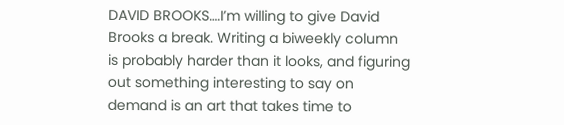DAVID BROOKS….I’m willing to give David Brooks a break. Writing a biweekly column is probably harder than it looks, and figuring out something interesting to say on demand is an art that takes time to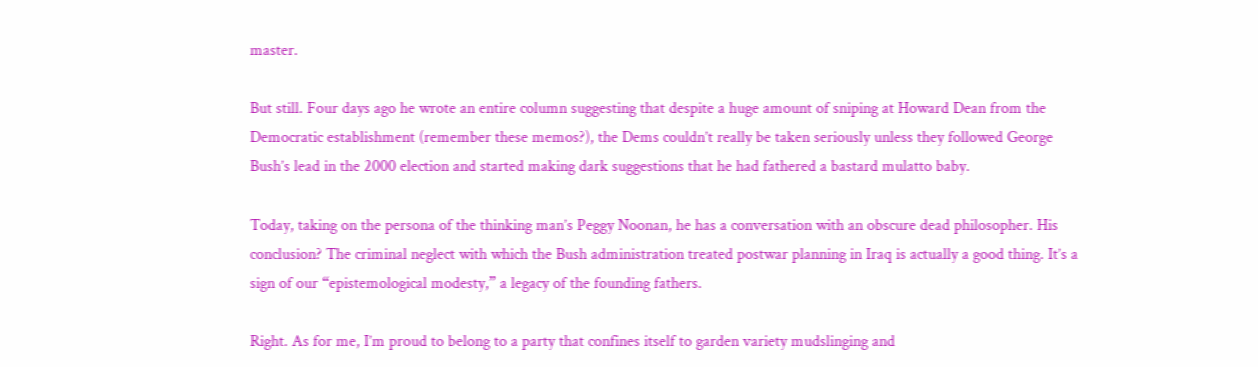master.

But still. Four days ago he wrote an entire column suggesting that despite a huge amount of sniping at Howard Dean from the Democratic establishment (remember these memos?), the Dems couldn’t really be taken seriously unless they followed George Bush’s lead in the 2000 election and started making dark suggestions that he had fathered a bastard mulatto baby.

Today, taking on the persona of the thinking man’s Peggy Noonan, he has a conversation with an obscure dead philosopher. His conclusion? The criminal neglect with which the Bush administration treated postwar planning in Iraq is actually a good thing. It’s a sign of our “epistemological modesty,” a legacy of the founding fathers.

Right. As for me, I’m proud to belong to a party that confines itself to garden variety mudslinging and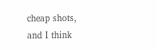cheap shots, and I think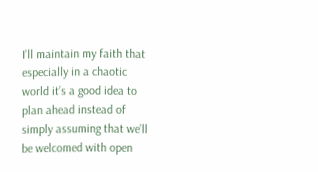I’ll maintain my faith that especially in a chaotic world it’s a good idea to plan ahead instead of simply assuming that we’ll be welcomed with open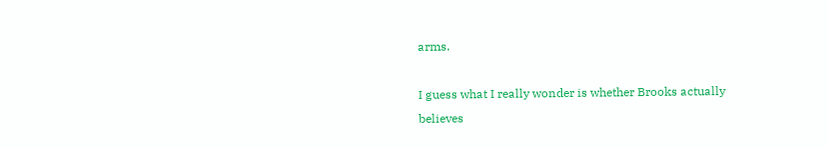arms.

I guess what I really wonder is whether Brooks actually believes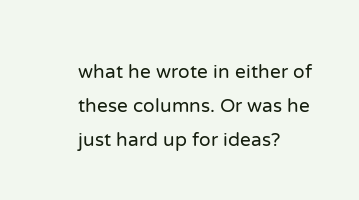what he wrote in either of these columns. Or was he just hard up for ideas?